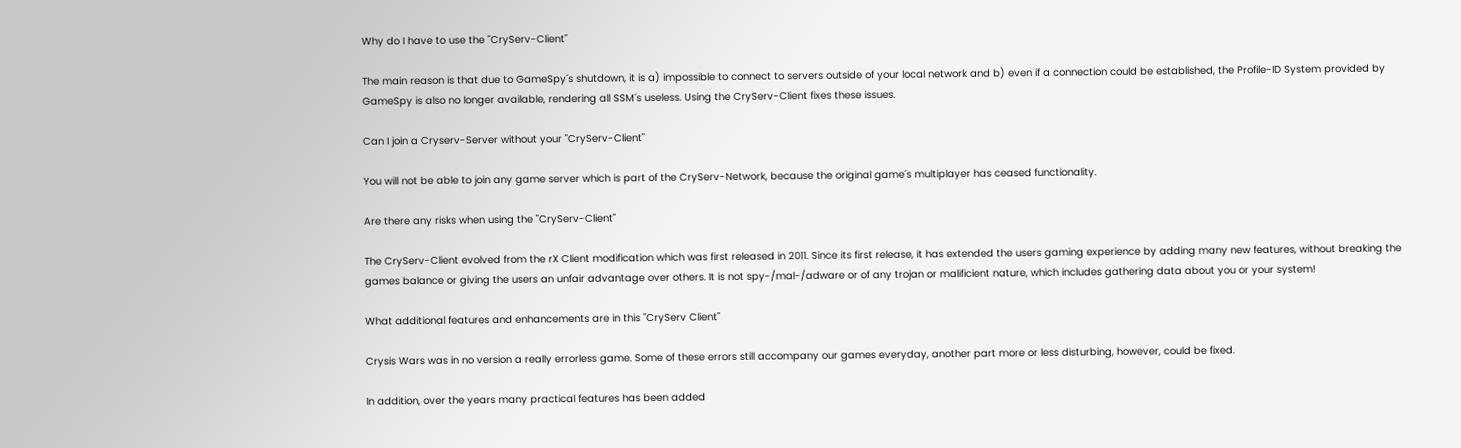Why do I have to use the "CryServ-Client"

The main reason is that due to GameSpy´s shutdown, it is a) impossible to connect to servers outside of your local network and b) even if a connection could be established, the Profile-ID System provided by GameSpy is also no longer available, rendering all SSM´s useless. Using the CryServ-Client fixes these issues.

Can I join a Cryserv-Server without your "CryServ-Client"

You will not be able to join any game server which is part of the CryServ-Network, because the original game´s multiplayer has ceased functionality.

Are there any risks when using the "CryServ-Client"

The CryServ-Client evolved from the rX Client modification which was first released in 2011. Since its first release, it has extended the users gaming experience by adding many new features, without breaking the games balance or giving the users an unfair advantage over others. It is not spy-/mal-/adware or of any trojan or malificient nature, which includes gathering data about you or your system!

What additional features and enhancements are in this "CryServ Client"

Crysis Wars was in no version a really errorless game. Some of these errors still accompany our games everyday, another part more or less disturbing, however, could be fixed.

In addition, over the years many practical features has been added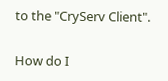to the "CryServ Client".

How do I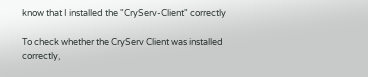know that I installed the "CryServ-Client" correctly

To check whether the CryServ Client was installed correctly,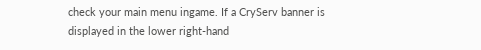check your main menu ingame. If a CryServ banner is displayed in the lower right-hand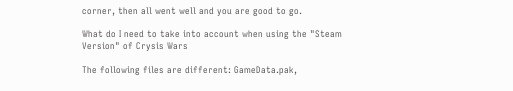corner, then all went well and you are good to go.

What do I need to take into account when using the "Steam Version" of Crysis Wars

The following files are different: GameData.pak,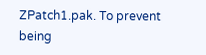ZPatch1.pak. To prevent being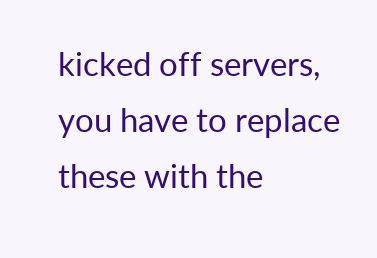kicked off servers, you have to replace these with the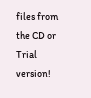files from the CD or Trial version!